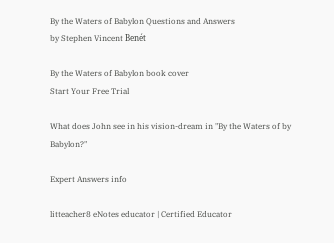By the Waters of Babylon Questions and Answers
by Stephen Vincent Benét

By the Waters of Babylon book cover
Start Your Free Trial

What does John see in his vision-dream in "By the Waters of by Babylon?"

Expert Answers info

litteacher8 eNotes educator | Certified Educator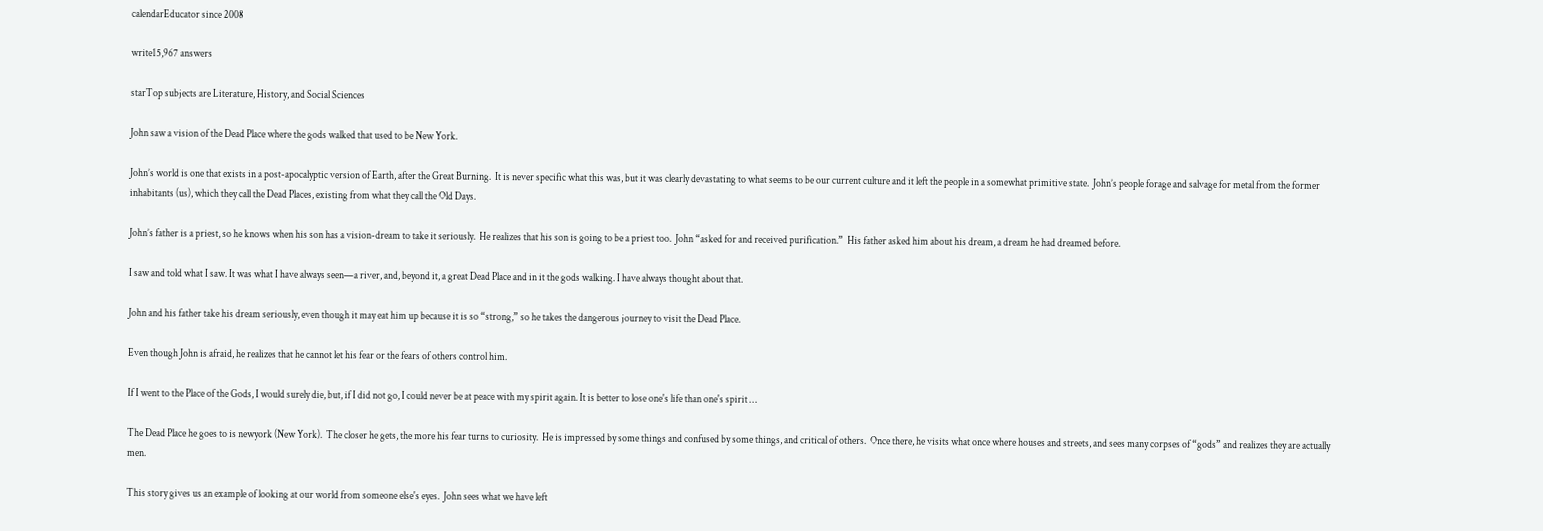calendarEducator since 2008

write15,967 answers

starTop subjects are Literature, History, and Social Sciences

John saw a vision of the Dead Place where the gods walked that used to be New York.

John’s world is one that exists in a post-apocalyptic version of Earth, after the Great Burning.  It is never specific what this was, but it was clearly devastating to what seems to be our current culture and it left the people in a somewhat primitive state.  John’s people forage and salvage for metal from the former inhabitants (us), which they call the Dead Places, existing from what they call the Old Days.

John’s father is a priest, so he knows when his son has a vision-dream to take it seriously.  He realizes that his son is going to be a priest too.  John “asked for and received purification.”  His father asked him about his dream, a dream he had dreamed before.

I saw and told what I saw. It was what I have always seen—a river, and, beyond it, a great Dead Place and in it the gods walking. I have always thought about that.

John and his father take his dream seriously, even though it may eat him up because it is so “strong,” so he takes the dangerous journey to visit the Dead Place.

Even though John is afraid, he realizes that he cannot let his fear or the fears of others control him.

If I went to the Place of the Gods, I would surely die, but, if I did not go, I could never be at peace with my spirit again. It is better to lose one's life than one's spirit …

The Dead Place he goes to is newyork (New York).  The closer he gets, the more his fear turns to curiosity.  He is impressed by some things and confused by some things, and critical of others.  Once there, he visits what once where houses and streets, and sees many corpses of “gods” and realizes they are actually men.

This story gives us an example of looking at our world from someone else's eyes.  John sees what we have left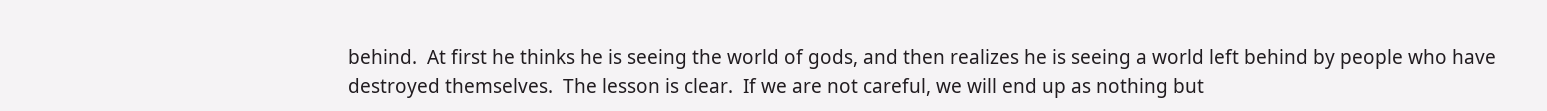behind.  At first he thinks he is seeing the world of gods, and then realizes he is seeing a world left behind by people who have destroyed themselves.  The lesson is clear.  If we are not careful, we will end up as nothing but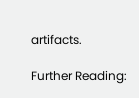artifacts.

Further Reading: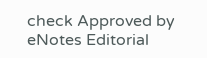check Approved by eNotes Editorial